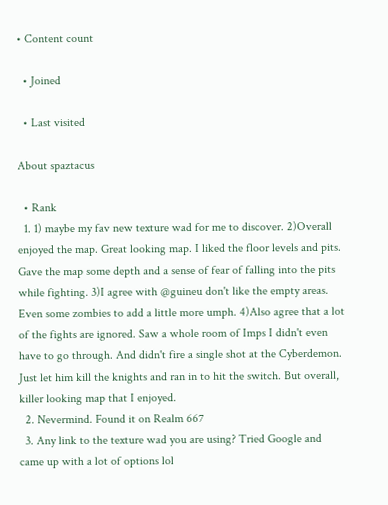• Content count

  • Joined

  • Last visited

About spaztacus

  • Rank
  1. 1) maybe my fav new texture wad for me to discover. 2)Overall enjoyed the map. Great looking map. I liked the floor levels and pits. Gave the map some depth and a sense of fear of falling into the pits while fighting. 3)I agree with @guineu don't like the empty areas. Even some zombies to add a little more umph. 4)Also agree that a lot of the fights are ignored. Saw a whole room of Imps I didn't even have to go through. And didn't fire a single shot at the Cyberdemon. Just let him kill the knights and ran in to hit the switch. But overall, killer looking map that I enjoyed.
  2. Nevermind. Found it on Realm 667
  3. Any link to the texture wad you are using? Tried Google and came up with a lot of options lol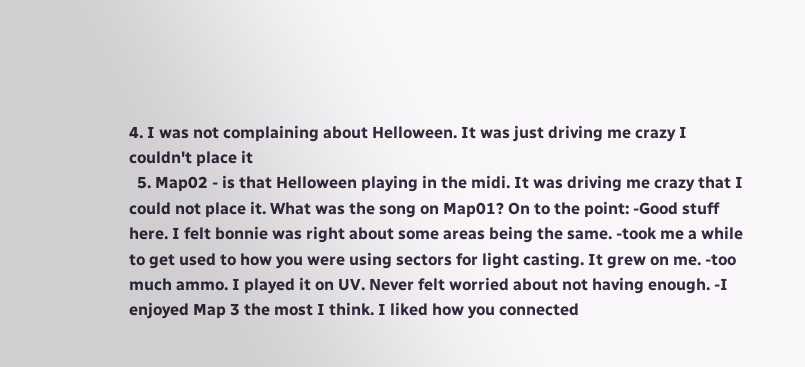4. I was not complaining about Helloween. It was just driving me crazy I couldn't place it
  5. Map02 - is that Helloween playing in the midi. It was driving me crazy that I could not place it. What was the song on Map01? On to the point: -Good stuff here. I felt bonnie was right about some areas being the same. -took me a while to get used to how you were using sectors for light casting. It grew on me. -too much ammo. I played it on UV. Never felt worried about not having enough. -I enjoyed Map 3 the most I think. I liked how you connected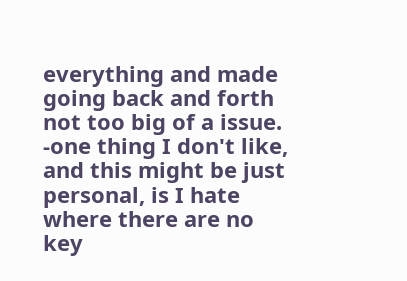everything and made going back and forth not too big of a issue. -one thing I don't like, and this might be just personal, is I hate where there are no key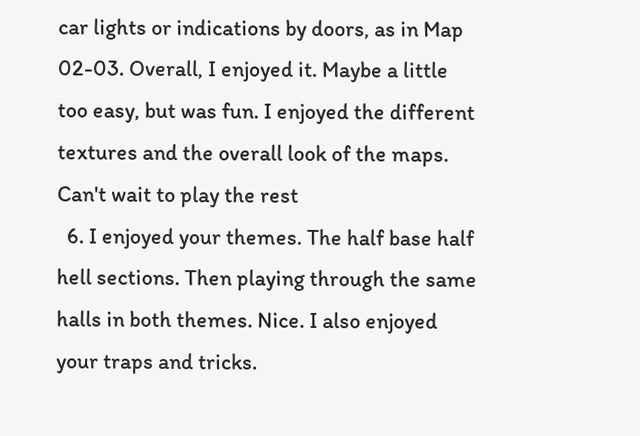car lights or indications by doors, as in Map 02-03. Overall, I enjoyed it. Maybe a little too easy, but was fun. I enjoyed the different textures and the overall look of the maps. Can't wait to play the rest
  6. I enjoyed your themes. The half base half hell sections. Then playing through the same halls in both themes. Nice. I also enjoyed your traps and tricks.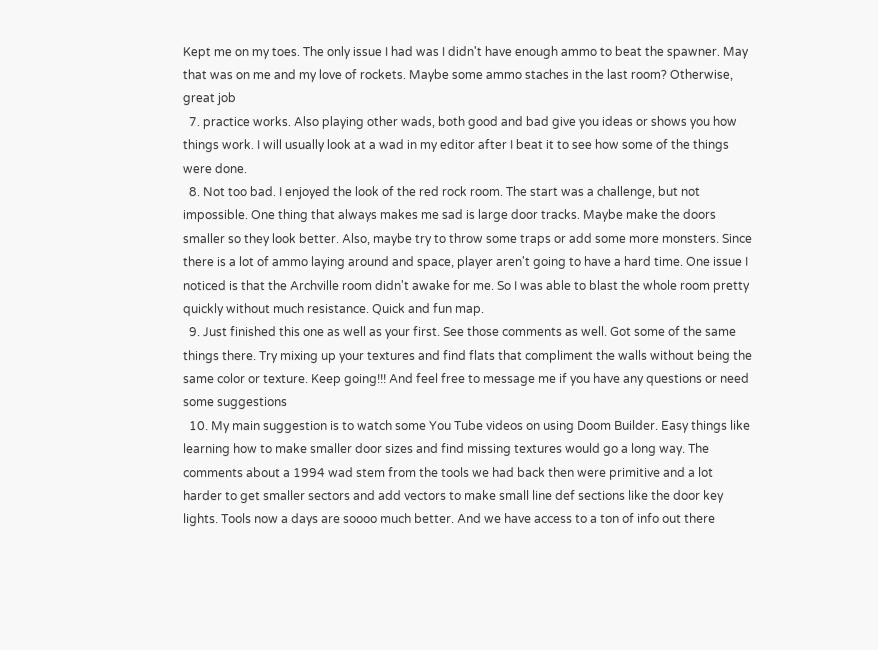Kept me on my toes. The only issue I had was I didn't have enough ammo to beat the spawner. May that was on me and my love of rockets. Maybe some ammo staches in the last room? Otherwise, great job
  7. practice works. Also playing other wads, both good and bad give you ideas or shows you how things work. I will usually look at a wad in my editor after I beat it to see how some of the things were done.
  8. Not too bad. I enjoyed the look of the red rock room. The start was a challenge, but not impossible. One thing that always makes me sad is large door tracks. Maybe make the doors smaller so they look better. Also, maybe try to throw some traps or add some more monsters. Since there is a lot of ammo laying around and space, player aren't going to have a hard time. One issue I noticed is that the Archville room didn't awake for me. So I was able to blast the whole room pretty quickly without much resistance. Quick and fun map.
  9. Just finished this one as well as your first. See those comments as well. Got some of the same things there. Try mixing up your textures and find flats that compliment the walls without being the same color or texture. Keep going!!! And feel free to message me if you have any questions or need some suggestions
  10. My main suggestion is to watch some You Tube videos on using Doom Builder. Easy things like learning how to make smaller door sizes and find missing textures would go a long way. The comments about a 1994 wad stem from the tools we had back then were primitive and a lot harder to get smaller sectors and add vectors to make small line def sections like the door key lights. Tools now a days are soooo much better. And we have access to a ton of info out there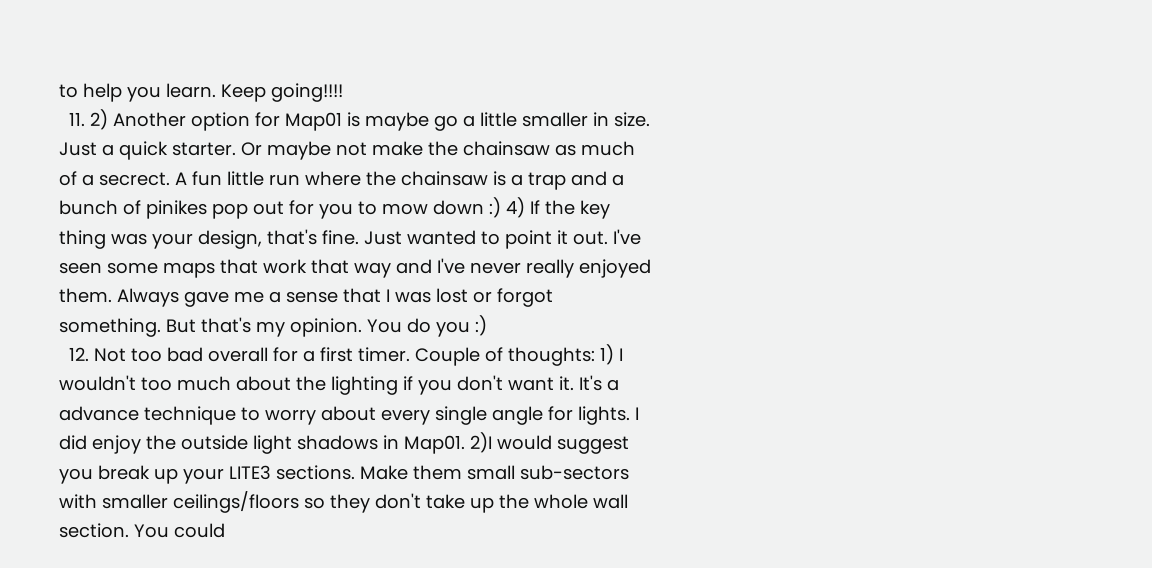to help you learn. Keep going!!!!
  11. 2) Another option for Map01 is maybe go a little smaller in size. Just a quick starter. Or maybe not make the chainsaw as much of a secrect. A fun little run where the chainsaw is a trap and a bunch of pinikes pop out for you to mow down :) 4) If the key thing was your design, that's fine. Just wanted to point it out. I've seen some maps that work that way and I've never really enjoyed them. Always gave me a sense that I was lost or forgot something. But that's my opinion. You do you :)
  12. Not too bad overall for a first timer. Couple of thoughts: 1) I wouldn't too much about the lighting if you don't want it. It's a advance technique to worry about every single angle for lights. I did enjoy the outside light shadows in Map01. 2)I would suggest you break up your LITE3 sections. Make them small sub-sectors with smaller ceilings/floors so they don't take up the whole wall section. You could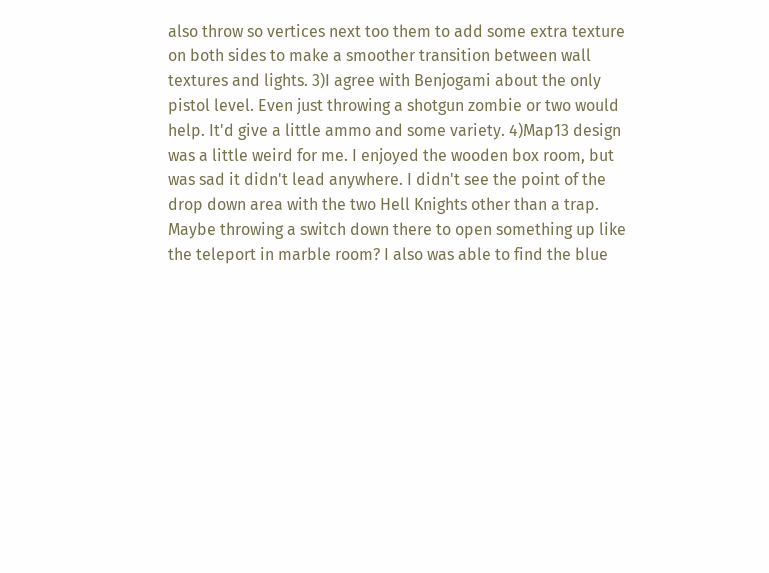also throw so vertices next too them to add some extra texture on both sides to make a smoother transition between wall textures and lights. 3)I agree with Benjogami about the only pistol level. Even just throwing a shotgun zombie or two would help. It'd give a little ammo and some variety. 4)Map13 design was a little weird for me. I enjoyed the wooden box room, but was sad it didn't lead anywhere. I didn't see the point of the drop down area with the two Hell Knights other than a trap. Maybe throwing a switch down there to open something up like the teleport in marble room? I also was able to find the blue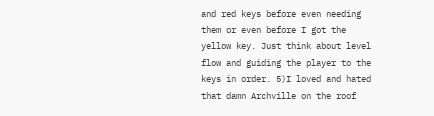and red keys before even needing them or even before I got the yellow key. Just think about level flow and guiding the player to the keys in order. 5)I loved and hated that damn Archville on the roof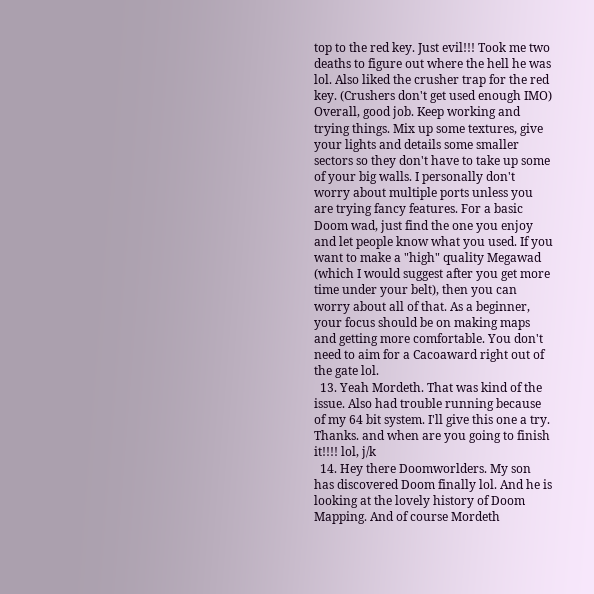top to the red key. Just evil!!! Took me two deaths to figure out where the hell he was lol. Also liked the crusher trap for the red key. (Crushers don't get used enough IMO) Overall, good job. Keep working and trying things. Mix up some textures, give your lights and details some smaller sectors so they don't have to take up some of your big walls. I personally don't worry about multiple ports unless you are trying fancy features. For a basic Doom wad, just find the one you enjoy and let people know what you used. If you want to make a "high" quality Megawad (which I would suggest after you get more time under your belt), then you can worry about all of that. As a beginner, your focus should be on making maps and getting more comfortable. You don't need to aim for a Cacoaward right out of the gate lol.
  13. Yeah Mordeth. That was kind of the issue. Also had trouble running because of my 64 bit system. I'll give this one a try. Thanks. and when are you going to finish it!!!! lol, j/k
  14. Hey there Doomworlders. My son has discovered Doom finally lol. And he is looking at the lovely history of Doom Mapping. And of course Mordeth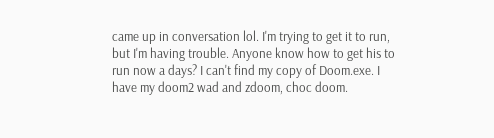came up in conversation lol. I'm trying to get it to run, but I'm having trouble. Anyone know how to get his to run now a days? I can't find my copy of Doom.exe. I have my doom2 wad and zdoom, choc doom.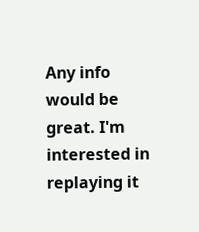Any info would be great. I'm interested in replaying it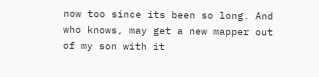now too since its been so long. And who knows, may get a new mapper out of my son with it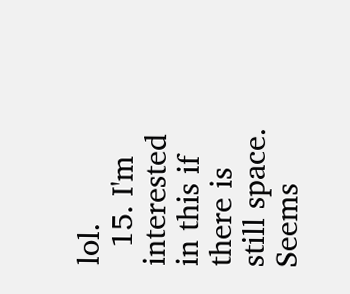lol.
  15. I'm interested in this if there is still space. Seems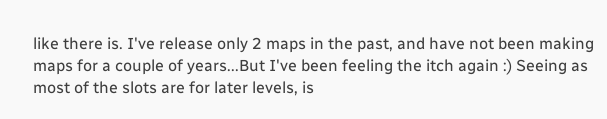like there is. I've release only 2 maps in the past, and have not been making maps for a couple of years...But I've been feeling the itch again :) Seeing as most of the slots are for later levels, is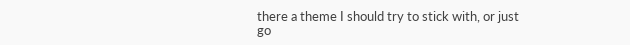there a theme I should try to stick with, or just go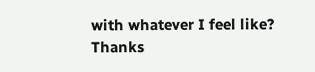with whatever I feel like? Thanks